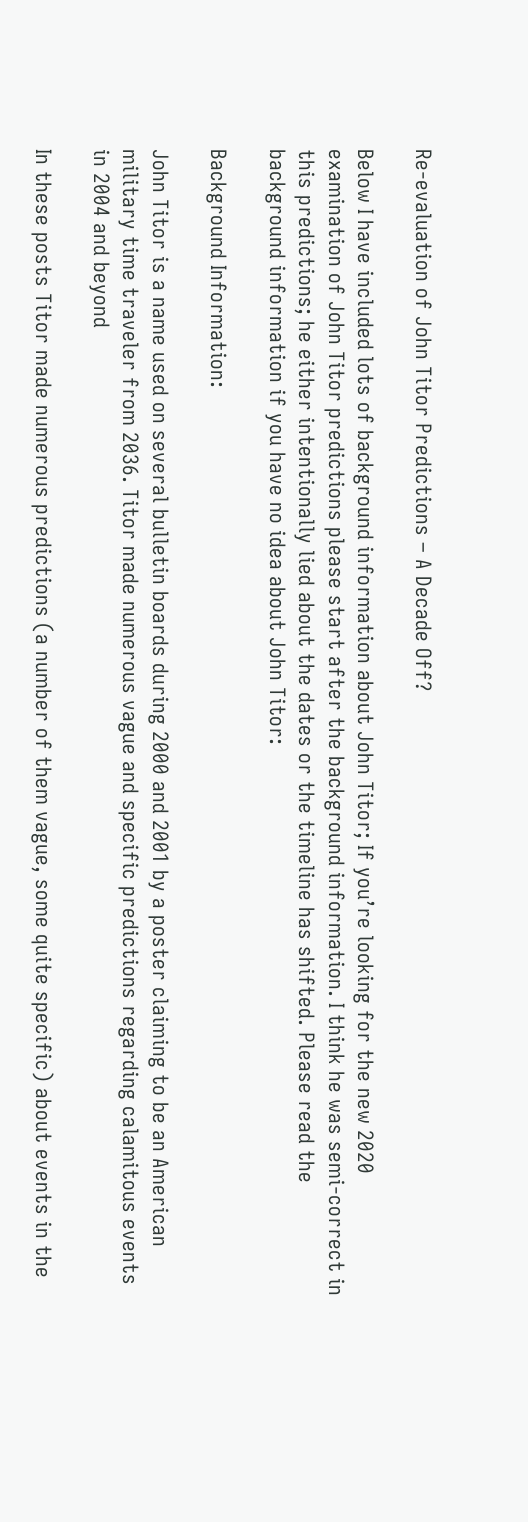Re-evaluation of John Titor Predictions – A Decade Off?

Below I have included lots of background information about John Titor; If you’re looking for the new 2020 examination of John Titor predictions please start after the background information. I think he was semi-correct in this predictions; he either intentionally lied about the dates or the timeline has shifted. Please read the background information if you have no idea about John Titor:

Background Information:

John Titor is a name used on several bulletin boards during 2000 and 2001 by a poster claiming to be an American military time traveler from 2036. Titor made numerous vague and specific predictions regarding calamitous events in 2004 and beyond

In these posts Titor made numerous predictions (a number of them vague, some quite specific) about events in the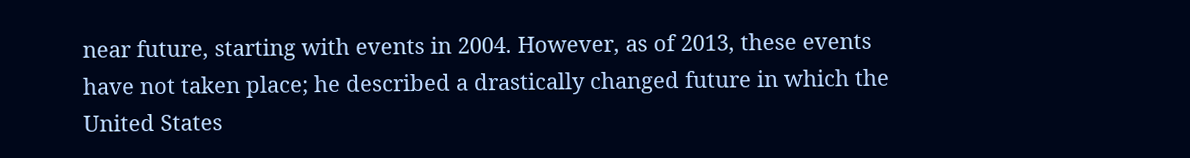near future, starting with events in 2004. However, as of 2013, these events have not taken place; he described a drastically changed future in which the United States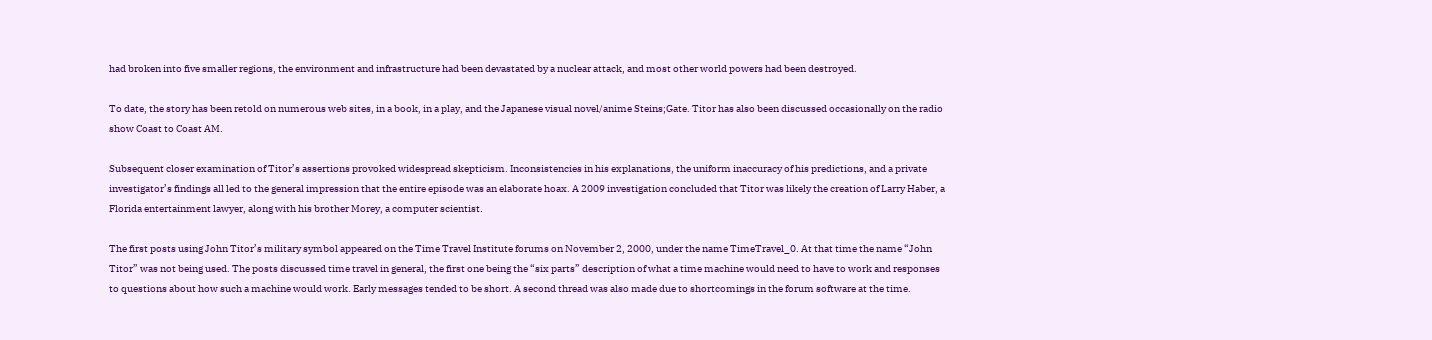had broken into five smaller regions, the environment and infrastructure had been devastated by a nuclear attack, and most other world powers had been destroyed.

To date, the story has been retold on numerous web sites, in a book, in a play, and the Japanese visual novel/anime Steins;Gate. Titor has also been discussed occasionally on the radio show Coast to Coast AM.

Subsequent closer examination of Titor’s assertions provoked widespread skepticism. Inconsistencies in his explanations, the uniform inaccuracy of his predictions, and a private investigator’s findings all led to the general impression that the entire episode was an elaborate hoax. A 2009 investigation concluded that Titor was likely the creation of Larry Haber, a Florida entertainment lawyer, along with his brother Morey, a computer scientist.

The first posts using John Titor’s military symbol appeared on the Time Travel Institute forums on November 2, 2000, under the name TimeTravel_0. At that time the name “John Titor” was not being used. The posts discussed time travel in general, the first one being the “six parts” description of what a time machine would need to have to work and responses to questions about how such a machine would work. Early messages tended to be short. A second thread was also made due to shortcomings in the forum software at the time.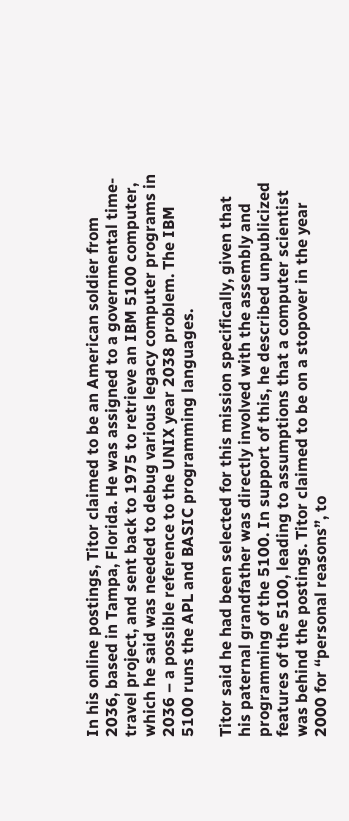In his online postings, Titor claimed to be an American soldier from 2036, based in Tampa, Florida. He was assigned to a governmental time-travel project, and sent back to 1975 to retrieve an IBM 5100 computer, which he said was needed to debug various legacy computer programs in 2036 – a possible reference to the UNIX year 2038 problem. The IBM 5100 runs the APL and BASIC programming languages.

Titor said he had been selected for this mission specifically, given that his paternal grandfather was directly involved with the assembly and programming of the 5100. In support of this, he described unpublicized features of the 5100, leading to assumptions that a computer scientist was behind the postings. Titor claimed to be on a stopover in the year 2000 for “personal reasons”, to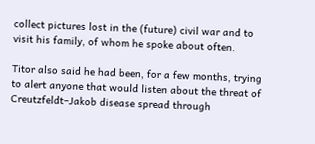collect pictures lost in the (future) civil war and to visit his family, of whom he spoke about often.

Titor also said he had been, for a few months, trying to alert anyone that would listen about the threat of Creutzfeldt–Jakob disease spread through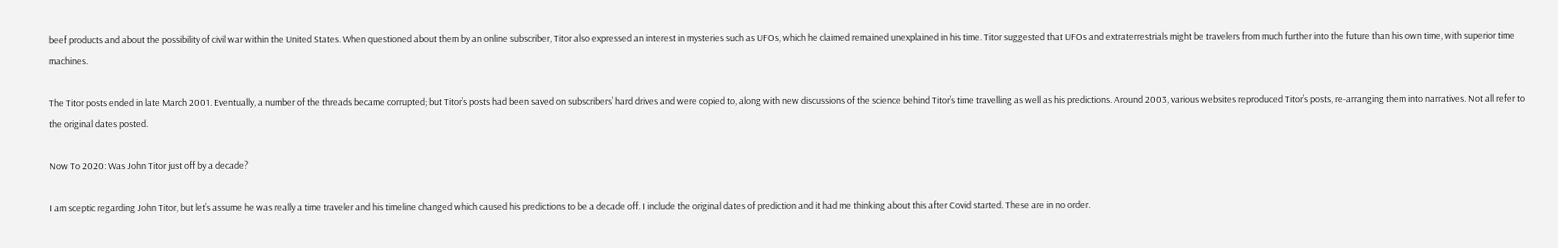beef products and about the possibility of civil war within the United States. When questioned about them by an online subscriber, Titor also expressed an interest in mysteries such as UFOs, which he claimed remained unexplained in his time. Titor suggested that UFOs and extraterrestrials might be travelers from much further into the future than his own time, with superior time machines.

The Titor posts ended in late March 2001. Eventually, a number of the threads became corrupted; but Titor’s posts had been saved on subscribers’ hard drives and were copied to, along with new discussions of the science behind Titor’s time travelling as well as his predictions. Around 2003, various websites reproduced Titor’s posts, re-arranging them into narratives. Not all refer to the original dates posted.

Now To 2020: Was John Titor just off by a decade?

I am sceptic regarding John Titor, but let’s assume he was really a time traveler and his timeline changed which caused his predictions to be a decade off. I include the original dates of prediction and it had me thinking about this after Covid started. These are in no order.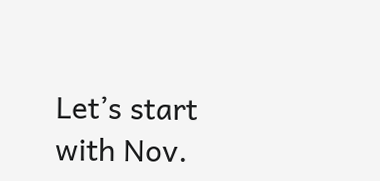Let’s start with Nov.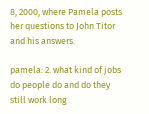8, 2000, where Pamela posts her questions to John Titor and his answers.

pamela: 2. what kind of jobs do people do and do they still work long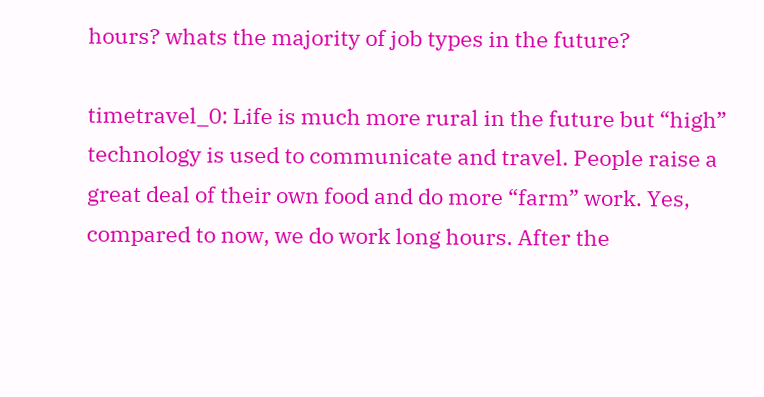hours? whats the majority of job types in the future?

timetravel_0: Life is much more rural in the future but “high” technology is used to communicate and travel. People raise a great deal of their own food and do more “farm” work. Yes, compared to now, we do work long hours. After the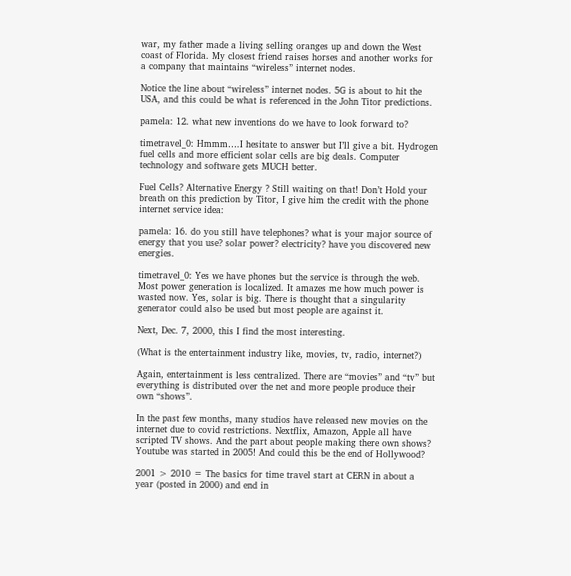war, my father made a living selling oranges up and down the West coast of Florida. My closest friend raises horses and another works for a company that maintains “wireless” internet nodes.

Notice the line about “wireless” internet nodes. 5G is about to hit the USA, and this could be what is referenced in the John Titor predictions.

pamela: 12. what new inventions do we have to look forward to?

timetravel_0: Hmmm….I hesitate to answer but I’ll give a bit. Hydrogen fuel cells and more efficient solar cells are big deals. Computer technology and software gets MUCH better.

Fuel Cells? Alternative Energy ? Still waiting on that! Don’t Hold your breath on this prediction by Titor, I give him the credit with the phone internet service idea:

pamela: 16. do you still have telephones? what is your major source of energy that you use? solar power? electricity? have you discovered new energies.

timetravel_0: Yes we have phones but the service is through the web. Most power generation is localized. It amazes me how much power is wasted now. Yes, solar is big. There is thought that a singularity generator could also be used but most people are against it.

Next, Dec. 7, 2000, this I find the most interesting.

(What is the entertainment industry like, movies, tv, radio, internet?)

Again, entertainment is less centralized. There are “movies” and “tv” but everything is distributed over the net and more people produce their own “shows”.

In the past few months, many studios have released new movies on the internet due to covid restrictions. Nextflix, Amazon, Apple all have scripted TV shows. And the part about people making there own shows? Youtube was started in 2005! And could this be the end of Hollywood?

2001 > 2010 = The basics for time travel start at CERN in about a year (posted in 2000) and end in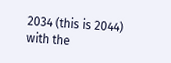2034 (this is 2044) with the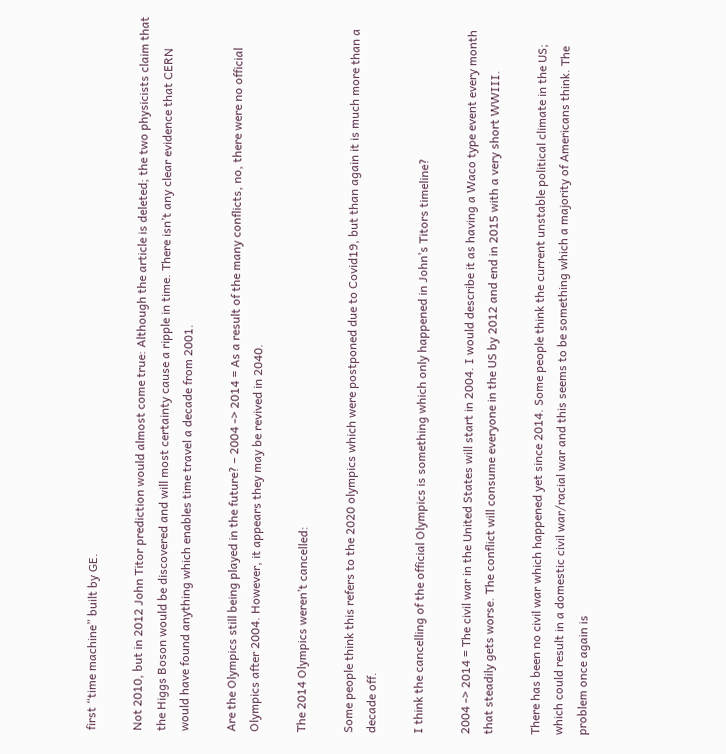first “time machine” built by GE.

Not 2010, but in 2012 John Titor prediction would almost come true: Although the article is deleted; the two physicists claim that the Higgs Boson would be discovered and will most certainty cause a ripple in time. There isn’t any clear evidence that CERN would have found anything which enables time travel a decade from 2001.

Are the Olympics still being played in the future? – 2004 -> 2014 = As a result of the many conflicts, no, there were no official Olympics after 2004. However, it appears they may be revived in 2040.

The 2014 Olympics weren’t cancelled:

Some people think this refers to the 2020 olympics which were postponed due to Covid19, but than again it is much more than a decade off.

I think the cancelling of the official Olympics is something which only happened in John’s Titors timeline?

2004 -> 2014 = The civil war in the United States will start in 2004. I would describe it as having a Waco type event every month that steadily gets worse. The conflict will consume everyone in the US by 2012 and end in 2015 with a very short WWIII.

There has been no civil war which happened yet since 2014. Some people think the current unstable political climate in the US; which could result in a domestic civil war/racial war and this seems to be something which a majority of Americans think. The problem once again is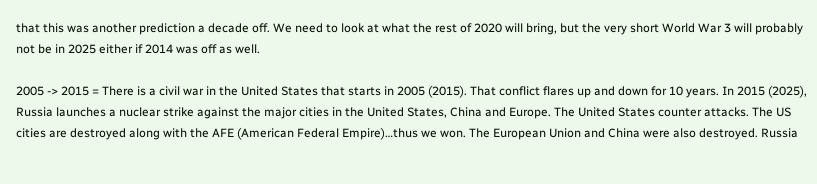that this was another prediction a decade off. We need to look at what the rest of 2020 will bring, but the very short World War 3 will probably not be in 2025 either if 2014 was off as well.

2005 -> 2015 = There is a civil war in the United States that starts in 2005 (2015). That conflict flares up and down for 10 years. In 2015 (2025), Russia launches a nuclear strike against the major cities in the United States, China and Europe. The United States counter attacks. The US cities are destroyed along with the AFE (American Federal Empire)…thus we won. The European Union and China were also destroyed. Russia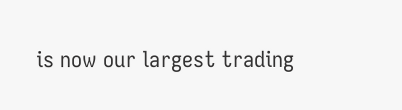is now our largest trading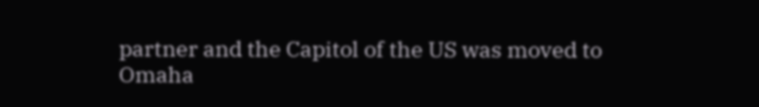partner and the Capitol of the US was moved to Omaha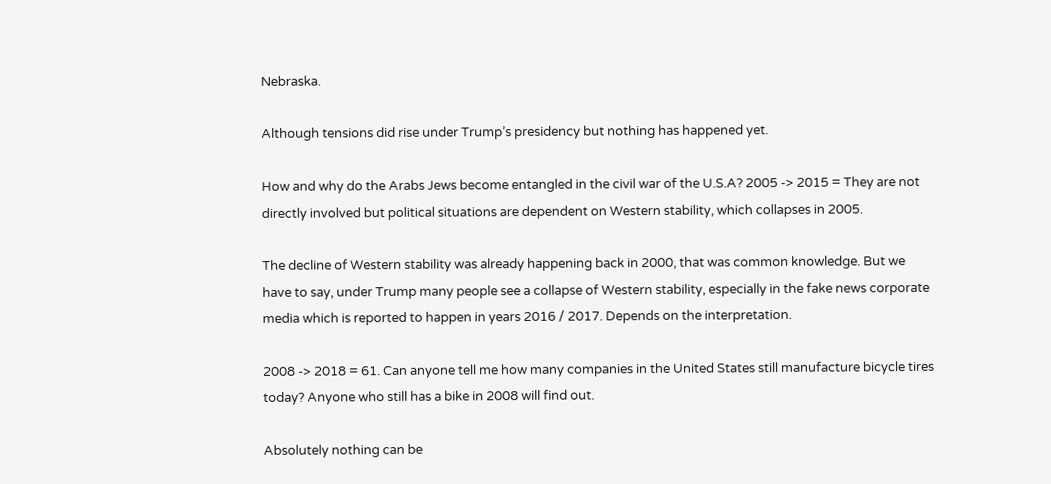Nebraska.

Although tensions did rise under Trump’s presidency but nothing has happened yet.

How and why do the Arabs Jews become entangled in the civil war of the U.S.A? 2005 -> 2015 = They are not directly involved but political situations are dependent on Western stability, which collapses in 2005.

The decline of Western stability was already happening back in 2000, that was common knowledge. But we have to say, under Trump many people see a collapse of Western stability, especially in the fake news corporate media which is reported to happen in years 2016 / 2017. Depends on the interpretation.

2008 -> 2018 = 61. Can anyone tell me how many companies in the United States still manufacture bicycle tires today? Anyone who still has a bike in 2008 will find out.

Absolutely nothing can be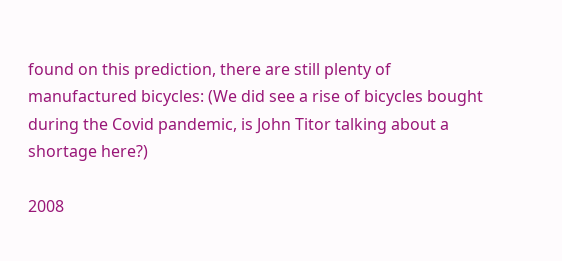found on this prediction, there are still plenty of manufactured bicycles: (We did see a rise of bicycles bought during the Covid pandemic, is John Titor talking about a shortage here?)

2008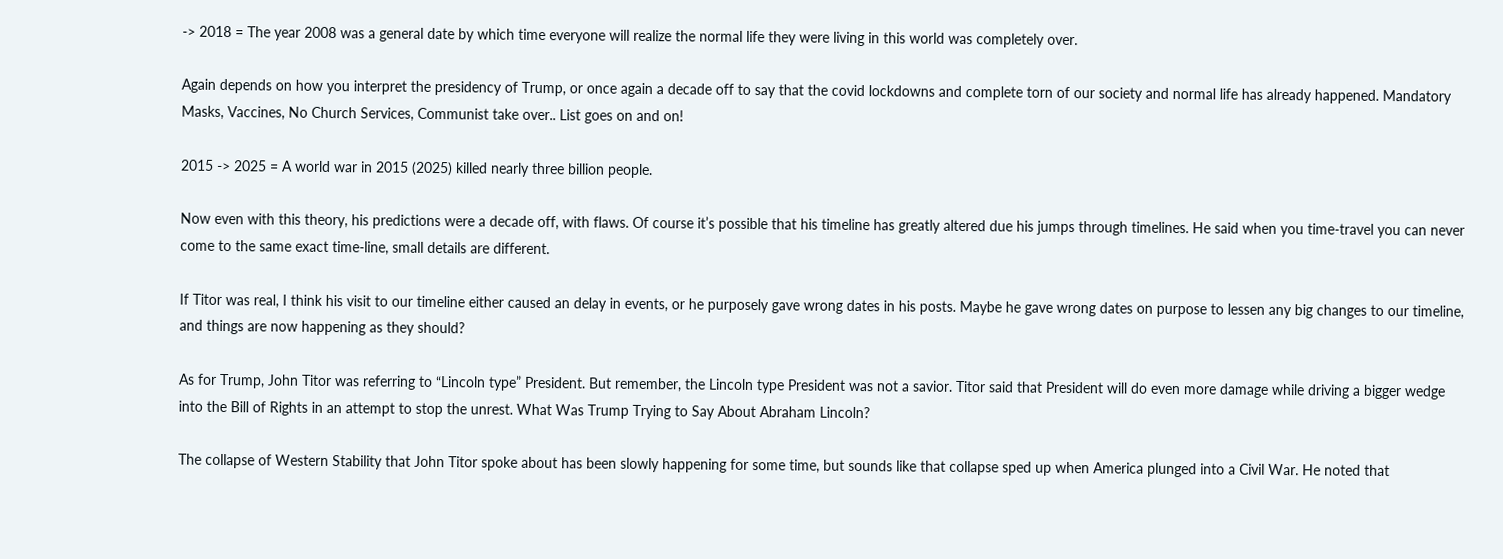-> 2018 = The year 2008 was a general date by which time everyone will realize the normal life they were living in this world was completely over.

Again depends on how you interpret the presidency of Trump, or once again a decade off to say that the covid lockdowns and complete torn of our society and normal life has already happened. Mandatory Masks, Vaccines, No Church Services, Communist take over.. List goes on and on!

2015 -> 2025 = A world war in 2015 (2025) killed nearly three billion people.

Now even with this theory, his predictions were a decade off, with flaws. Of course it’s possible that his timeline has greatly altered due his jumps through timelines. He said when you time-travel you can never come to the same exact time-line, small details are different.

If Titor was real, I think his visit to our timeline either caused an delay in events, or he purposely gave wrong dates in his posts. Maybe he gave wrong dates on purpose to lessen any big changes to our timeline, and things are now happening as they should?

As for Trump, John Titor was referring to “Lincoln type” President. But remember, the Lincoln type President was not a savior. Titor said that President will do even more damage while driving a bigger wedge into the Bill of Rights in an attempt to stop the unrest. What Was Trump Trying to Say About Abraham Lincoln?

The collapse of Western Stability that John Titor spoke about has been slowly happening for some time, but sounds like that collapse sped up when America plunged into a Civil War. He noted that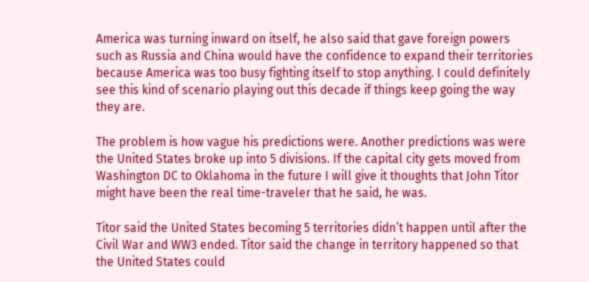America was turning inward on itself, he also said that gave foreign powers such as Russia and China would have the confidence to expand their territories because America was too busy fighting itself to stop anything. I could definitely see this kind of scenario playing out this decade if things keep going the way they are.

The problem is how vague his predictions were. Another predictions was were the United States broke up into 5 divisions. If the capital city gets moved from Washington DC to Oklahoma in the future I will give it thoughts that John Titor might have been the real time-traveler that he said, he was.

Titor said the United States becoming 5 territories didn’t happen until after the Civil War and WW3 ended. Titor said the change in territory happened so that the United States could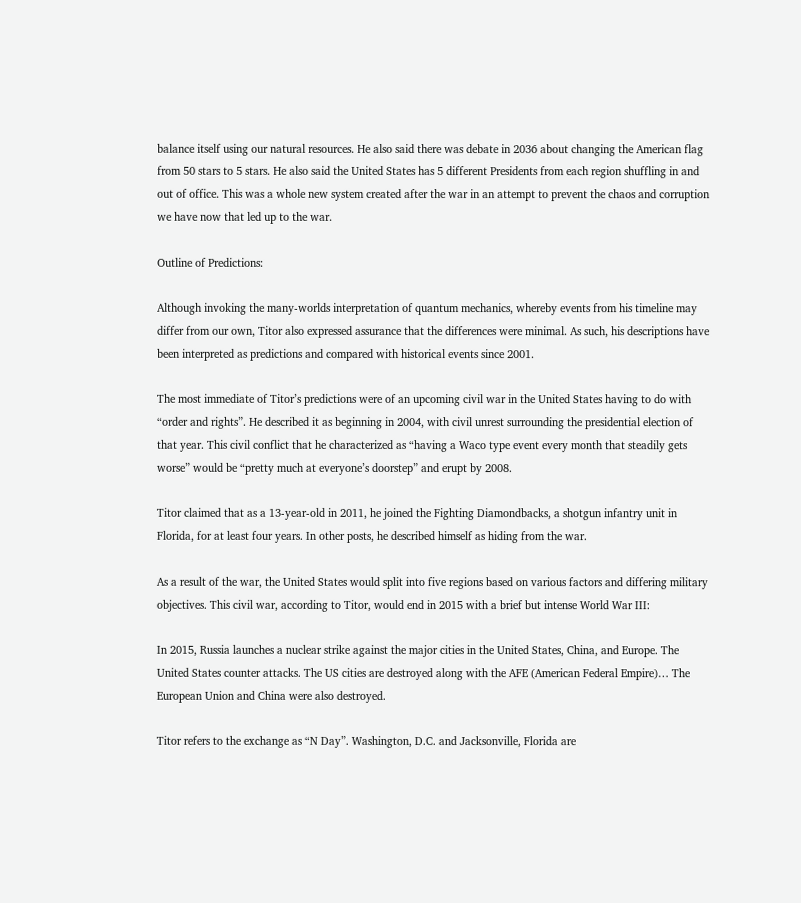balance itself using our natural resources. He also said there was debate in 2036 about changing the American flag from 50 stars to 5 stars. He also said the United States has 5 different Presidents from each region shuffling in and out of office. This was a whole new system created after the war in an attempt to prevent the chaos and corruption we have now that led up to the war.

Outline of Predictions:

Although invoking the many-worlds interpretation of quantum mechanics, whereby events from his timeline may differ from our own, Titor also expressed assurance that the differences were minimal. As such, his descriptions have been interpreted as predictions and compared with historical events since 2001.

The most immediate of Titor’s predictions were of an upcoming civil war in the United States having to do with “order and rights”. He described it as beginning in 2004, with civil unrest surrounding the presidential election of that year. This civil conflict that he characterized as “having a Waco type event every month that steadily gets worse” would be “pretty much at everyone’s doorstep” and erupt by 2008.

Titor claimed that as a 13-year-old in 2011, he joined the Fighting Diamondbacks, a shotgun infantry unit in Florida, for at least four years. In other posts, he described himself as hiding from the war.

As a result of the war, the United States would split into five regions based on various factors and differing military objectives. This civil war, according to Titor, would end in 2015 with a brief but intense World War III:

In 2015, Russia launches a nuclear strike against the major cities in the United States, China, and Europe. The United States counter attacks. The US cities are destroyed along with the AFE (American Federal Empire)… The European Union and China were also destroyed.

Titor refers to the exchange as “N Day”. Washington, D.C. and Jacksonville, Florida are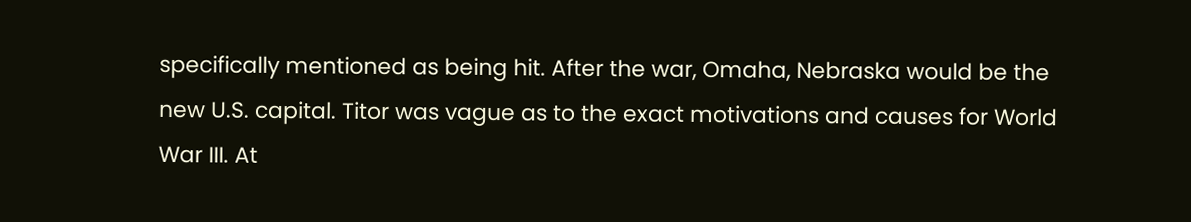specifically mentioned as being hit. After the war, Omaha, Nebraska would be the new U.S. capital. Titor was vague as to the exact motivations and causes for World War III. At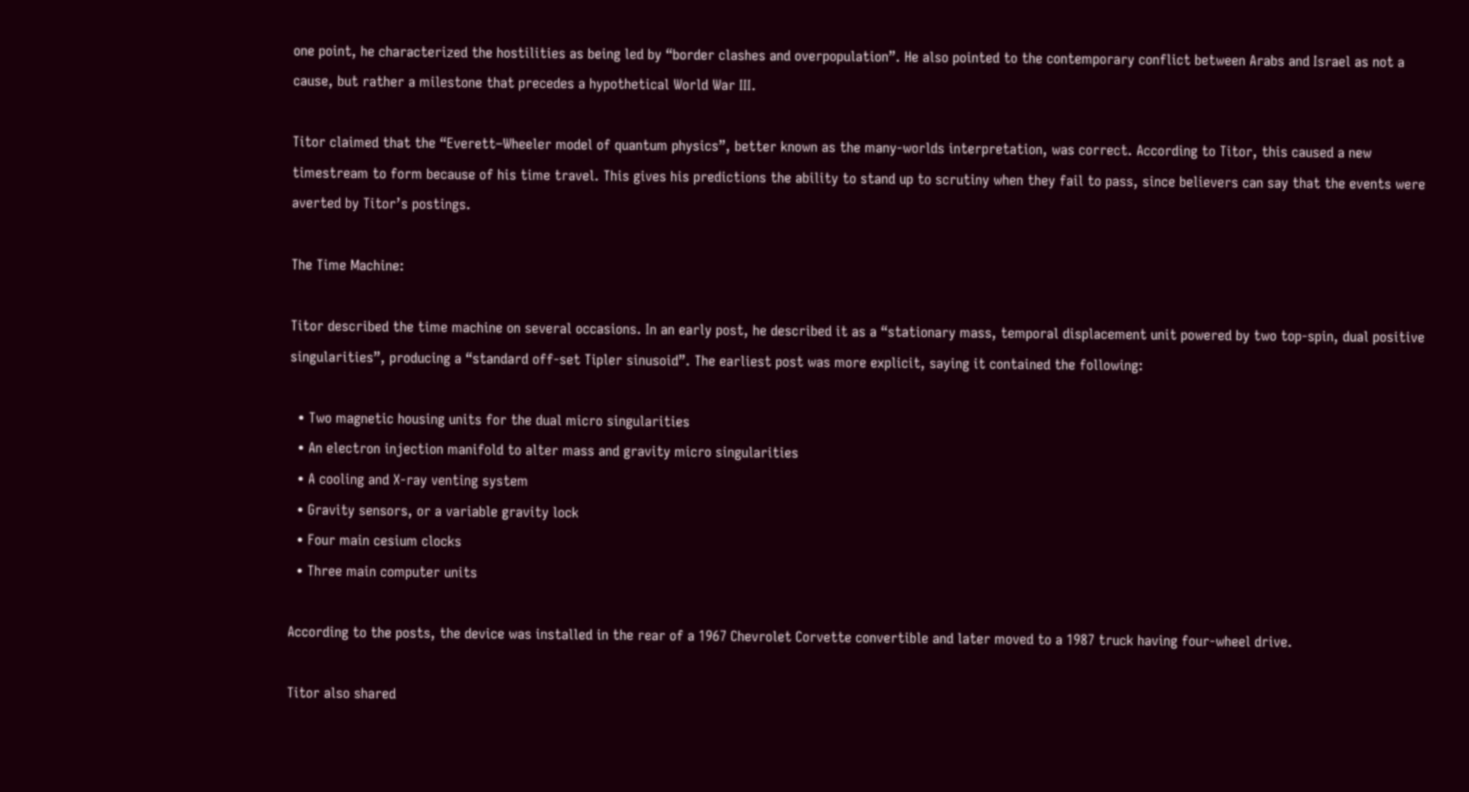one point, he characterized the hostilities as being led by “border clashes and overpopulation”. He also pointed to the contemporary conflict between Arabs and Israel as not a cause, but rather a milestone that precedes a hypothetical World War III.

Titor claimed that the “Everett–Wheeler model of quantum physics”, better known as the many-worlds interpretation, was correct. According to Titor, this caused a new timestream to form because of his time travel. This gives his predictions the ability to stand up to scrutiny when they fail to pass, since believers can say that the events were averted by Titor’s postings.

The Time Machine:

Titor described the time machine on several occasions. In an early post, he described it as a “stationary mass, temporal displacement unit powered by two top-spin, dual positive singularities”, producing a “standard off-set Tipler sinusoid”. The earliest post was more explicit, saying it contained the following:

  • Two magnetic housing units for the dual micro singularities
  • An electron injection manifold to alter mass and gravity micro singularities
  • A cooling and X-ray venting system
  • Gravity sensors, or a variable gravity lock
  • Four main cesium clocks
  • Three main computer units

According to the posts, the device was installed in the rear of a 1967 Chevrolet Corvette convertible and later moved to a 1987 truck having four-wheel drive.

Titor also shared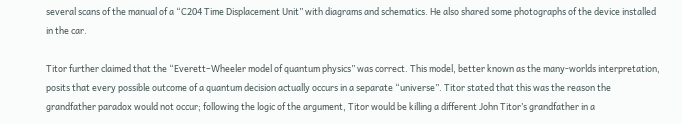several scans of the manual of a “C204 Time Displacement Unit” with diagrams and schematics. He also shared some photographs of the device installed in the car.

Titor further claimed that the “Everett–Wheeler model of quantum physics” was correct. This model, better known as the many-worlds interpretation, posits that every possible outcome of a quantum decision actually occurs in a separate “universe”. Titor stated that this was the reason the grandfather paradox would not occur; following the logic of the argument, Titor would be killing a different John Titor’s grandfather in a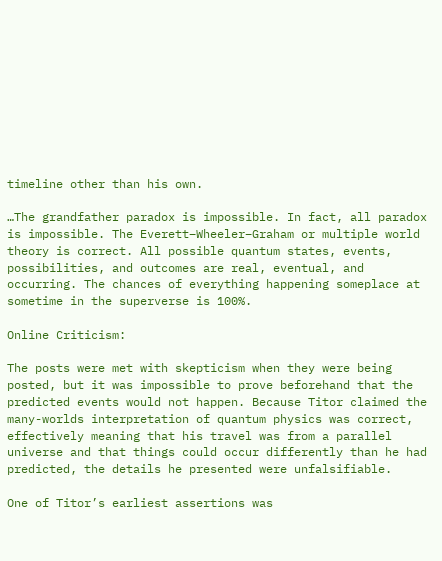timeline other than his own.

…The grandfather paradox is impossible. In fact, all paradox is impossible. The Everett–Wheeler–Graham or multiple world theory is correct. All possible quantum states, events, possibilities, and outcomes are real, eventual, and occurring. The chances of everything happening someplace at sometime in the superverse is 100%.

Online Criticism:

The posts were met with skepticism when they were being posted, but it was impossible to prove beforehand that the predicted events would not happen. Because Titor claimed the many-worlds interpretation of quantum physics was correct, effectively meaning that his travel was from a parallel universe and that things could occur differently than he had predicted, the details he presented were unfalsifiable.

One of Titor’s earliest assertions was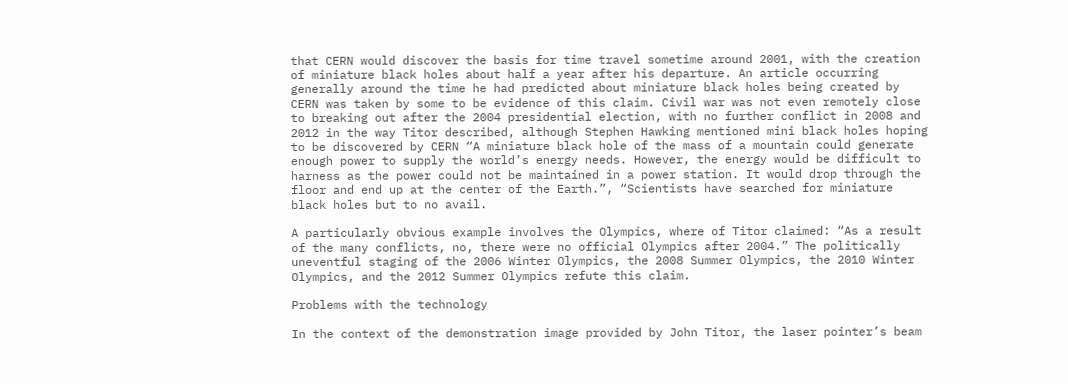that CERN would discover the basis for time travel sometime around 2001, with the creation of miniature black holes about half a year after his departure. An article occurring generally around the time he had predicted about miniature black holes being created by CERN was taken by some to be evidence of this claim. Civil war was not even remotely close to breaking out after the 2004 presidential election, with no further conflict in 2008 and 2012 in the way Titor described, although Stephen Hawking mentioned mini black holes hoping to be discovered by CERN “A miniature black hole of the mass of a mountain could generate enough power to supply the world’s energy needs. However, the energy would be difficult to harness as the power could not be maintained in a power station. It would drop through the floor and end up at the center of the Earth.”, “Scientists have searched for miniature black holes but to no avail.

A particularly obvious example involves the Olympics, where of Titor claimed: “As a result of the many conflicts, no, there were no official Olympics after 2004.” The politically uneventful staging of the 2006 Winter Olympics, the 2008 Summer Olympics, the 2010 Winter Olympics, and the 2012 Summer Olympics refute this claim.

Problems with the technology

In the context of the demonstration image provided by John Titor, the laser pointer’s beam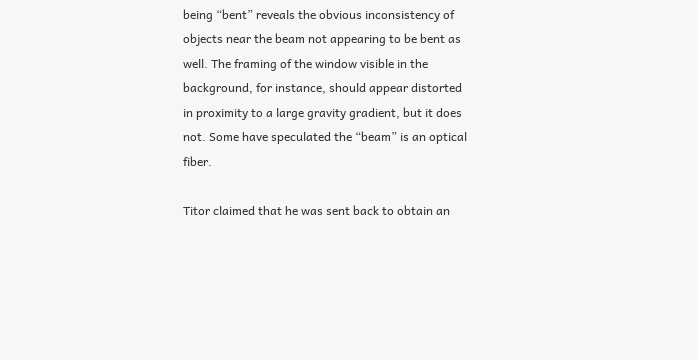being “bent” reveals the obvious inconsistency of objects near the beam not appearing to be bent as well. The framing of the window visible in the background, for instance, should appear distorted in proximity to a large gravity gradient, but it does not. Some have speculated the “beam” is an optical fiber.

Titor claimed that he was sent back to obtain an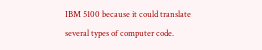IBM 5100 because it could translate several types of computer code.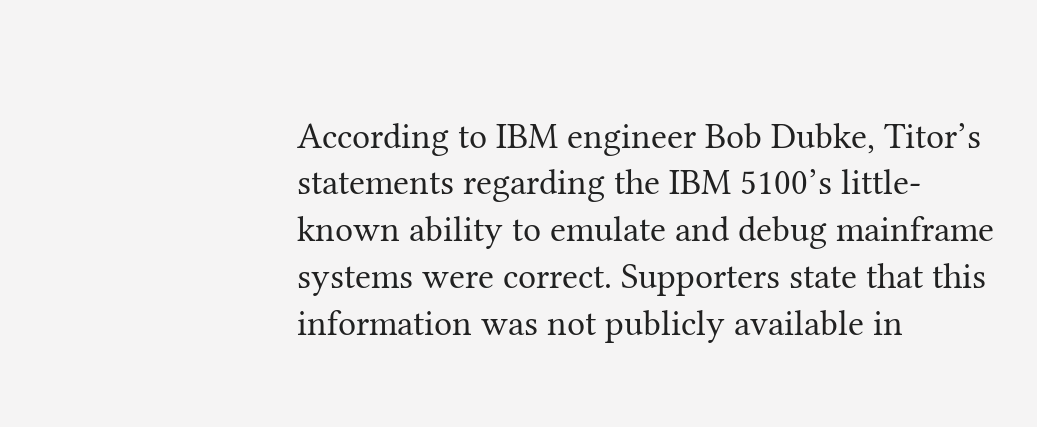According to IBM engineer Bob Dubke, Titor’s statements regarding the IBM 5100’s little-known ability to emulate and debug mainframe systems were correct. Supporters state that this information was not publicly available in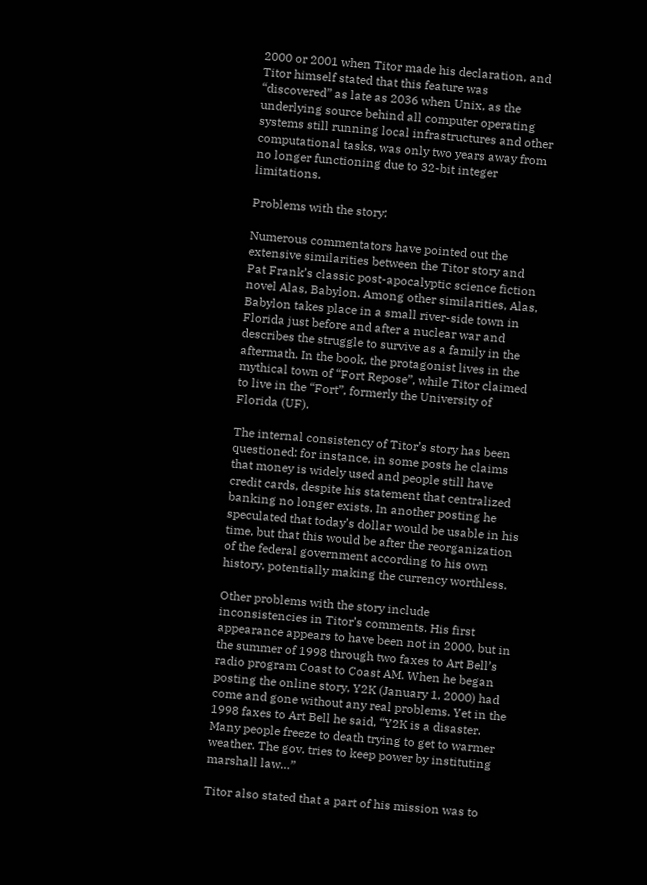2000 or 2001 when Titor made his declaration, and Titor himself stated that this feature was “discovered” as late as 2036 when Unix, as the underlying source behind all computer operating systems still running local infrastructures and other computational tasks, was only two years away from no longer functioning due to 32-bit integer limitations.

Problems with the story:

Numerous commentators have pointed out the extensive similarities between the Titor story and Pat Frank’s classic post-apocalyptic science fiction novel Alas, Babylon. Among other similarities, Alas, Babylon takes place in a small river-side town in Florida just before and after a nuclear war and describes the struggle to survive as a family in the aftermath. In the book, the protagonist lives in the mythical town of “Fort Repose”, while Titor claimed to live in the “Fort”, formerly the University of Florida (UF).

The internal consistency of Titor’s story has been questioned: for instance, in some posts he claims that money is widely used and people still have credit cards, despite his statement that centralized banking no longer exists. In another posting he speculated that today’s dollar would be usable in his time, but that this would be after the reorganization of the federal government according to his own history, potentially making the currency worthless.

Other problems with the story include inconsistencies in Titor’s comments. His first appearance appears to have been not in 2000, but in the summer of 1998 through two faxes to Art Bell’s radio program Coast to Coast AM. When he began posting the online story, Y2K (January 1, 2000) had come and gone without any real problems. Yet in the 1998 faxes to Art Bell he said, “Y2K is a disaster. Many people freeze to death trying to get to warmer weather. The gov. tries to keep power by instituting marshall law…”

Titor also stated that a part of his mission was to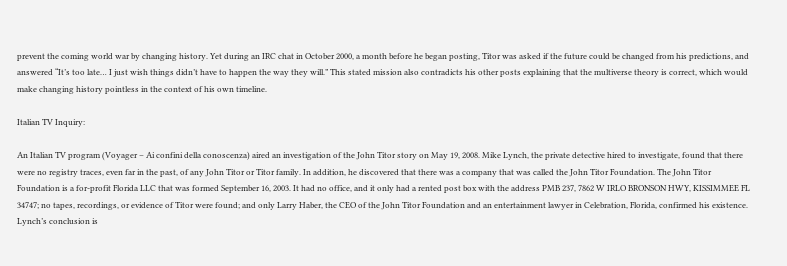prevent the coming world war by changing history. Yet during an IRC chat in October 2000, a month before he began posting, Titor was asked if the future could be changed from his predictions, and answered “It’s too late… I just wish things didn’t have to happen the way they will.” This stated mission also contradicts his other posts explaining that the multiverse theory is correct, which would make changing history pointless in the context of his own timeline.

Italian TV Inquiry:

An Italian TV program (Voyager – Ai confini della conoscenza) aired an investigation of the John Titor story on May 19, 2008. Mike Lynch, the private detective hired to investigate, found that there were no registry traces, even far in the past, of any John Titor or Titor family. In addition, he discovered that there was a company that was called the John Titor Foundation. The John Titor Foundation is a for-profit Florida LLC that was formed September 16, 2003. It had no office, and it only had a rented post box with the address PMB 237, 7862 W IRLO BRONSON HWY, KISSIMMEE FL 34747; no tapes, recordings, or evidence of Titor were found; and only Larry Haber, the CEO of the John Titor Foundation and an entertainment lawyer in Celebration, Florida, confirmed his existence. Lynch’s conclusion is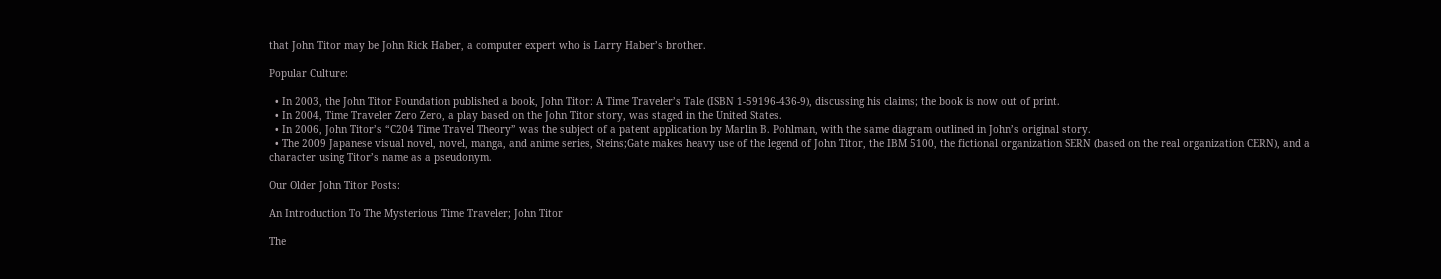that John Titor may be John Rick Haber, a computer expert who is Larry Haber’s brother.

Popular Culture:

  • In 2003, the John Titor Foundation published a book, John Titor: A Time Traveler’s Tale (ISBN 1-59196-436-9), discussing his claims; the book is now out of print.
  • In 2004, Time Traveler Zero Zero, a play based on the John Titor story, was staged in the United States.
  • In 2006, John Titor’s “C204 Time Travel Theory” was the subject of a patent application by Marlin B. Pohlman, with the same diagram outlined in John’s original story.
  • The 2009 Japanese visual novel, novel, manga, and anime series, Steins;Gate makes heavy use of the legend of John Titor, the IBM 5100, the fictional organization SERN (based on the real organization CERN), and a character using Titor’s name as a pseudonym.

Our Older John Titor Posts:

An Introduction To The Mysterious Time Traveler; John Titor

The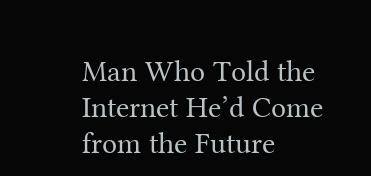Man Who Told the Internet He’d Come from the Future